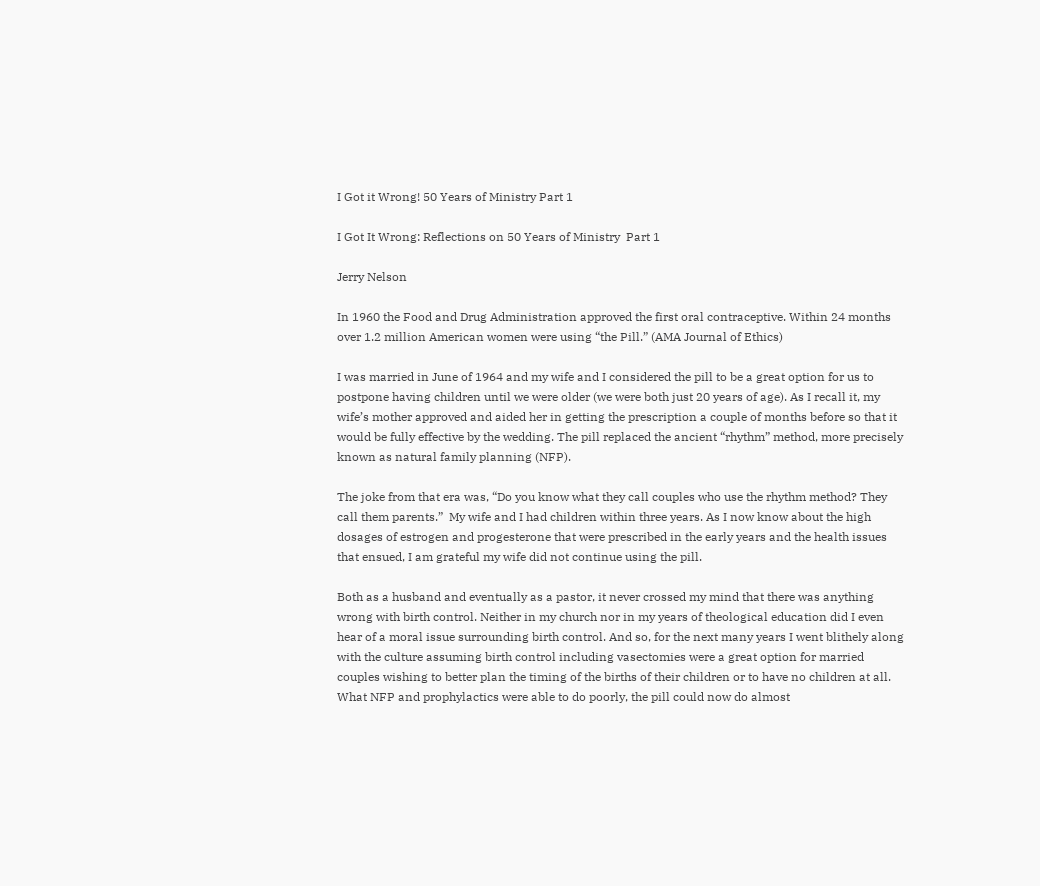I Got it Wrong! 50 Years of Ministry Part 1

I Got It Wrong: Reflections on 50 Years of Ministry  Part 1

Jerry Nelson

In 1960 the Food and Drug Administration approved the first oral contraceptive. Within 24 months over 1.2 million American women were using “the Pill.” (AMA Journal of Ethics)

I was married in June of 1964 and my wife and I considered the pill to be a great option for us to postpone having children until we were older (we were both just 20 years of age). As I recall it, my wife’s mother approved and aided her in getting the prescription a couple of months before so that it would be fully effective by the wedding. The pill replaced the ancient “rhythm” method, more precisely known as natural family planning (NFP).

The joke from that era was, “Do you know what they call couples who use the rhythm method? They call them parents.”  My wife and I had children within three years. As I now know about the high dosages of estrogen and progesterone that were prescribed in the early years and the health issues that ensued, I am grateful my wife did not continue using the pill.

Both as a husband and eventually as a pastor, it never crossed my mind that there was anything wrong with birth control. Neither in my church nor in my years of theological education did I even hear of a moral issue surrounding birth control. And so, for the next many years I went blithely along with the culture assuming birth control including vasectomies were a great option for married couples wishing to better plan the timing of the births of their children or to have no children at all. What NFP and prophylactics were able to do poorly, the pill could now do almost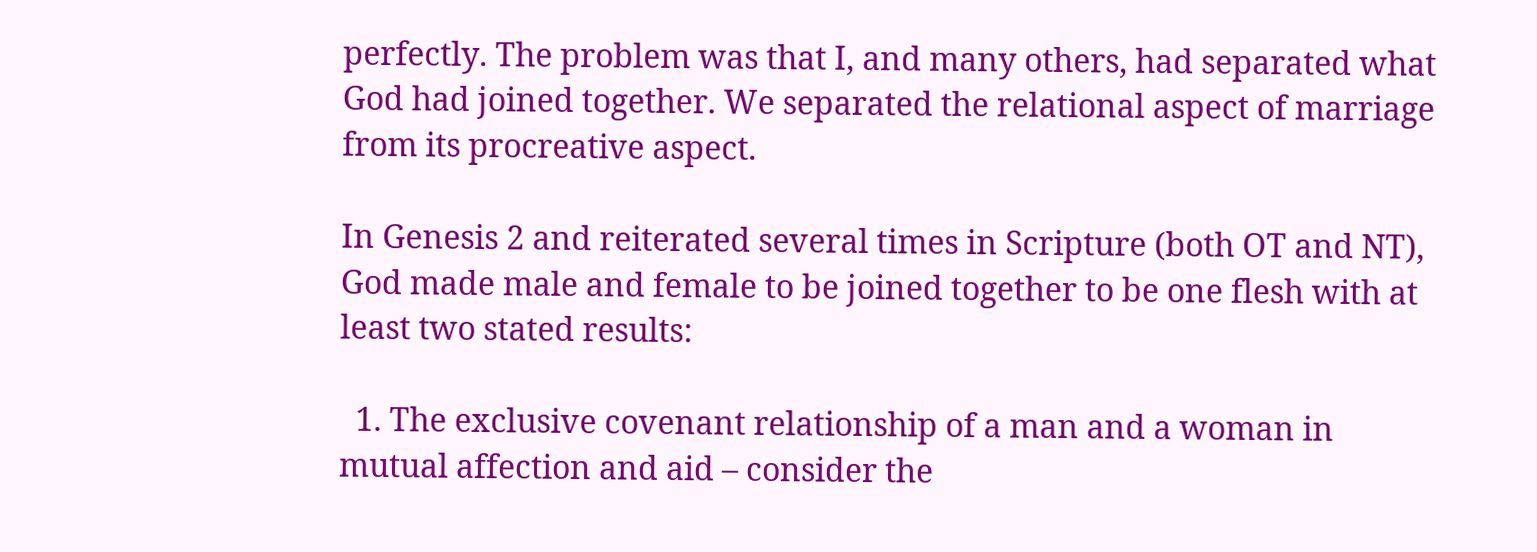perfectly. The problem was that I, and many others, had separated what God had joined together. We separated the relational aspect of marriage from its procreative aspect.

In Genesis 2 and reiterated several times in Scripture (both OT and NT), God made male and female to be joined together to be one flesh with at least two stated results:

  1. The exclusive covenant relationship of a man and a woman in mutual affection and aid – consider the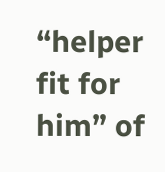“helper fit for him” of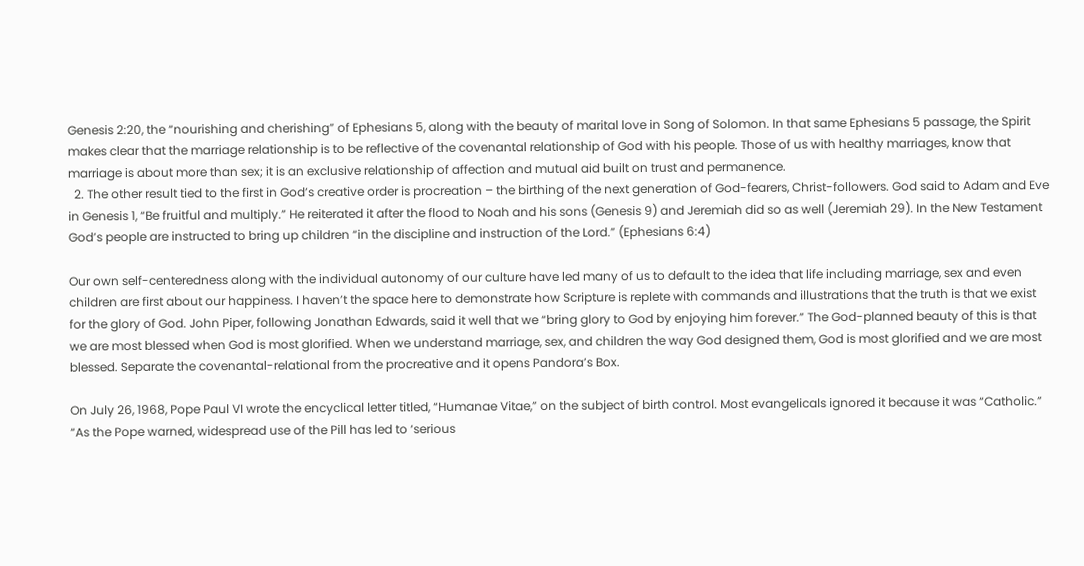Genesis 2:20, the “nourishing and cherishing” of Ephesians 5, along with the beauty of marital love in Song of Solomon. In that same Ephesians 5 passage, the Spirit makes clear that the marriage relationship is to be reflective of the covenantal relationship of God with his people. Those of us with healthy marriages, know that marriage is about more than sex; it is an exclusive relationship of affection and mutual aid built on trust and permanence.
  2. The other result tied to the first in God’s creative order is procreation – the birthing of the next generation of God-fearers, Christ-followers. God said to Adam and Eve in Genesis 1, “Be fruitful and multiply.” He reiterated it after the flood to Noah and his sons (Genesis 9) and Jeremiah did so as well (Jeremiah 29). In the New Testament God’s people are instructed to bring up children “in the discipline and instruction of the Lord.” (Ephesians 6:4)

Our own self-centeredness along with the individual autonomy of our culture have led many of us to default to the idea that life including marriage, sex and even children are first about our happiness. I haven’t the space here to demonstrate how Scripture is replete with commands and illustrations that the truth is that we exist for the glory of God. John Piper, following Jonathan Edwards, said it well that we “bring glory to God by enjoying him forever.” The God-planned beauty of this is that we are most blessed when God is most glorified. When we understand marriage, sex, and children the way God designed them, God is most glorified and we are most blessed. Separate the covenantal-relational from the procreative and it opens Pandora’s Box.

On July 26, 1968, Pope Paul VI wrote the encyclical letter titled, “Humanae Vitae,” on the subject of birth control. Most evangelicals ignored it because it was “Catholic.”  “As the Pope warned, widespread use of the Pill has led to ‘serious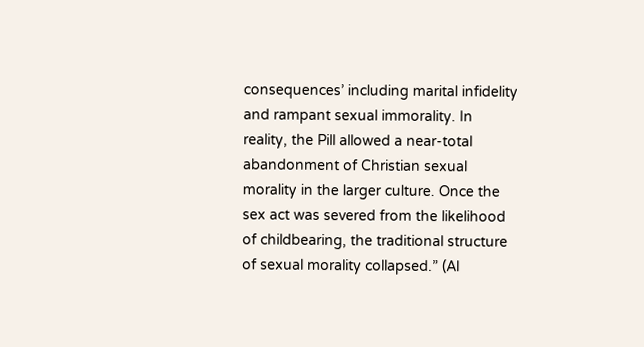consequences’ including marital infidelity and rampant sexual immorality. In reality, the Pill allowed a near-total abandonment of Christian sexual morality in the larger culture. Once the sex act was severed from the likelihood of childbearing, the traditional structure of sexual morality collapsed.” (Al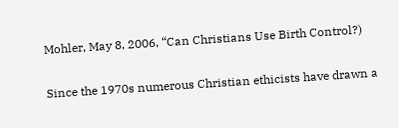Mohler, May 8, 2006, “Can Christians Use Birth Control?)

Since the 1970s numerous Christian ethicists have drawn a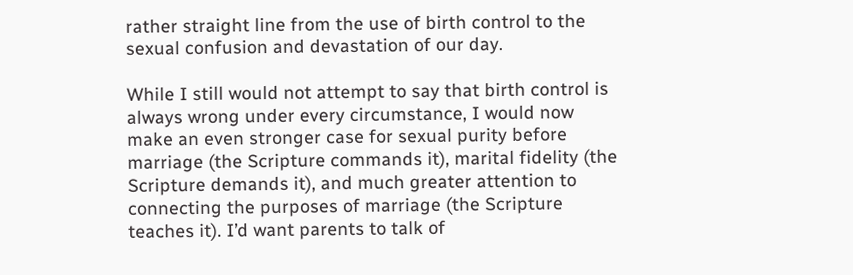rather straight line from the use of birth control to the sexual confusion and devastation of our day.

While I still would not attempt to say that birth control is always wrong under every circumstance, I would now make an even stronger case for sexual purity before marriage (the Scripture commands it), marital fidelity (the Scripture demands it), and much greater attention to connecting the purposes of marriage (the Scripture teaches it). I’d want parents to talk of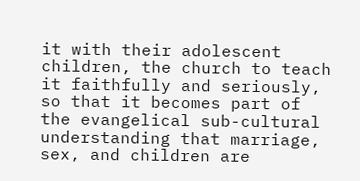it with their adolescent children, the church to teach it faithfully and seriously, so that it becomes part of the evangelical sub-cultural understanding that marriage, sex, and children are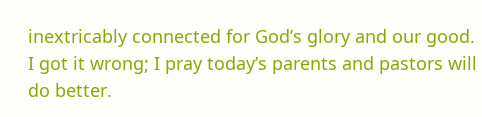inextricably connected for God’s glory and our good.  I got it wrong; I pray today’s parents and pastors will do better.